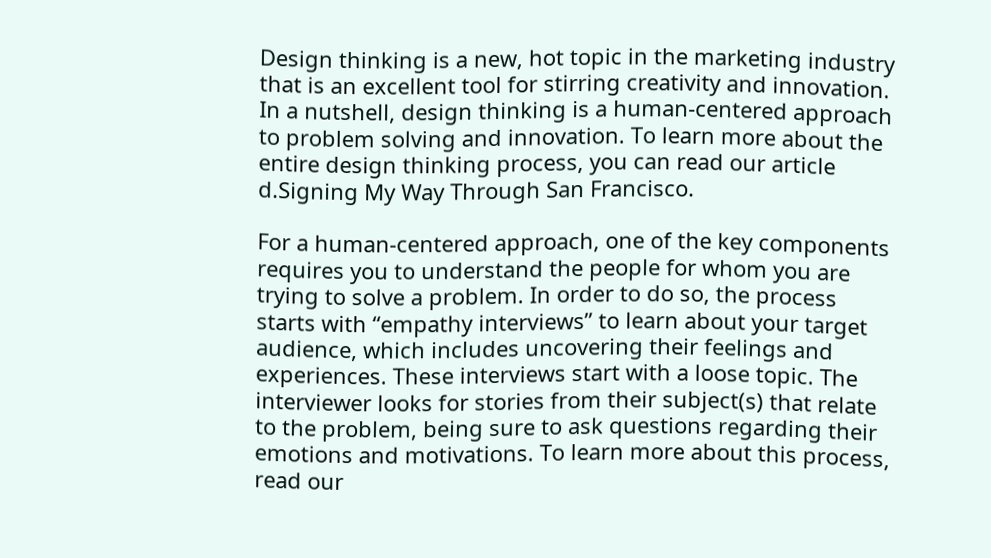Design thinking is a new, hot topic in the marketing industry that is an excellent tool for stirring creativity and innovation. In a nutshell, design thinking is a human-centered approach to problem solving and innovation. To learn more about the entire design thinking process, you can read our article d.Signing My Way Through San Francisco.

For a human-centered approach, one of the key components requires you to understand the people for whom you are trying to solve a problem. In order to do so, the process starts with “empathy interviews” to learn about your target audience, which includes uncovering their feelings and experiences. These interviews start with a loose topic. The interviewer looks for stories from their subject(s) that relate to the problem, being sure to ask questions regarding their emotions and motivations. To learn more about this process, read our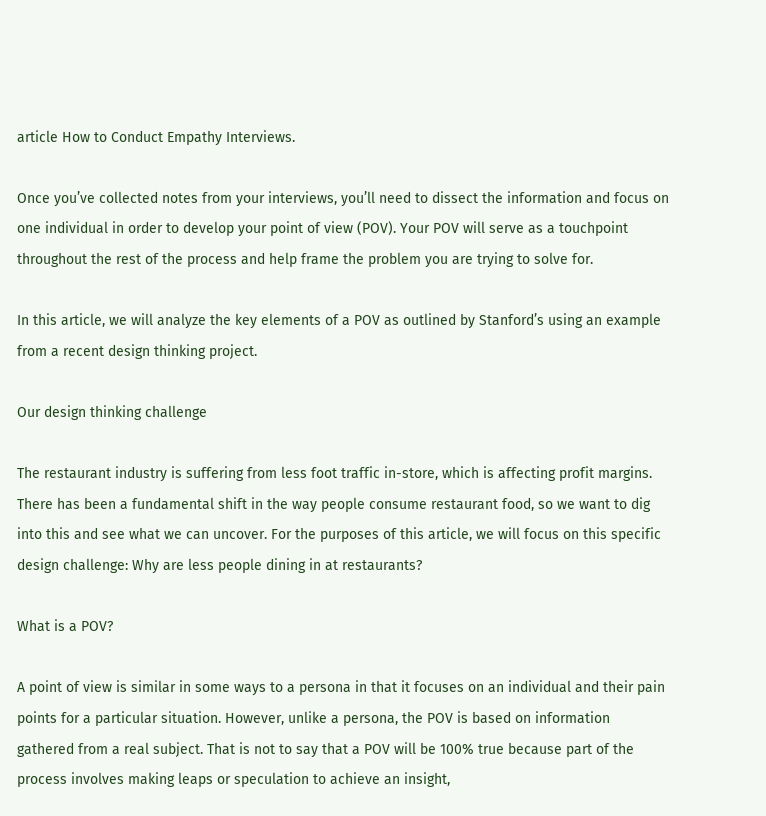article How to Conduct Empathy Interviews.

Once you’ve collected notes from your interviews, you’ll need to dissect the information and focus on one individual in order to develop your point of view (POV). Your POV will serve as a touchpoint throughout the rest of the process and help frame the problem you are trying to solve for.

In this article, we will analyze the key elements of a POV as outlined by Stanford’s using an example from a recent design thinking project.

Our design thinking challenge

The restaurant industry is suffering from less foot traffic in-store, which is affecting profit margins. There has been a fundamental shift in the way people consume restaurant food, so we want to dig into this and see what we can uncover. For the purposes of this article, we will focus on this specific design challenge: Why are less people dining in at restaurants?

What is a POV?

A point of view is similar in some ways to a persona in that it focuses on an individual and their pain points for a particular situation. However, unlike a persona, the POV is based on information gathered from a real subject. That is not to say that a POV will be 100% true because part of the process involves making leaps or speculation to achieve an insight,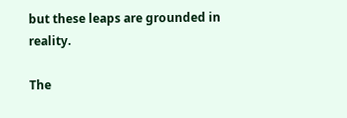but these leaps are grounded in reality.

The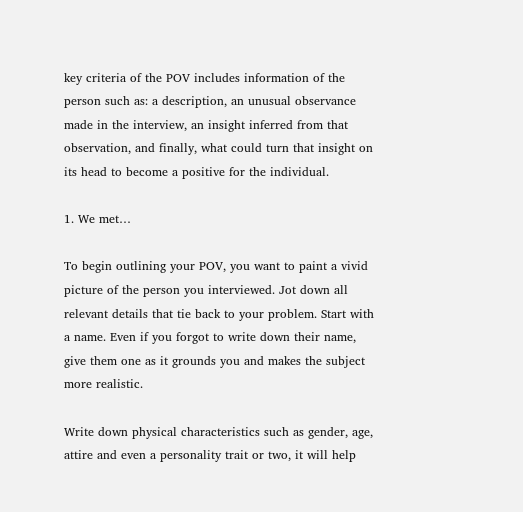key criteria of the POV includes information of the person such as: a description, an unusual observance made in the interview, an insight inferred from that observation, and finally, what could turn that insight on its head to become a positive for the individual.

1. We met…

To begin outlining your POV, you want to paint a vivid picture of the person you interviewed. Jot down all relevant details that tie back to your problem. Start with a name. Even if you forgot to write down their name, give them one as it grounds you and makes the subject more realistic.

Write down physical characteristics such as gender, age, attire and even a personality trait or two, it will help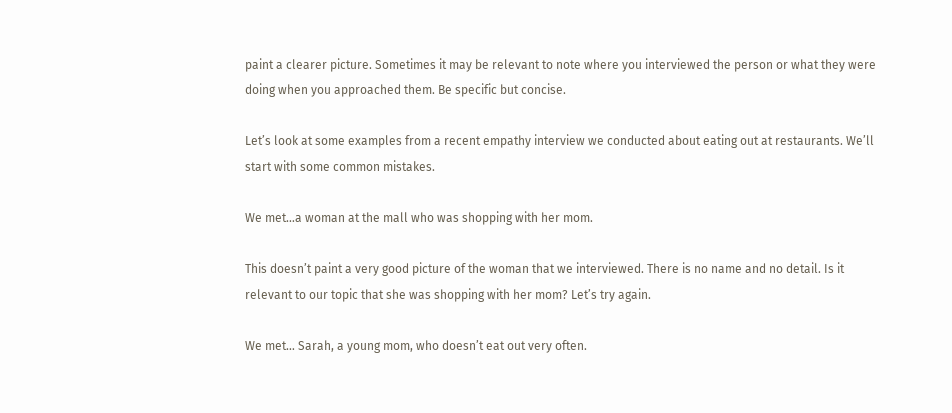paint a clearer picture. Sometimes it may be relevant to note where you interviewed the person or what they were doing when you approached them. Be specific but concise.

Let’s look at some examples from a recent empathy interview we conducted about eating out at restaurants. We’ll start with some common mistakes.

We met…a woman at the mall who was shopping with her mom.

This doesn’t paint a very good picture of the woman that we interviewed. There is no name and no detail. Is it relevant to our topic that she was shopping with her mom? Let’s try again.

We met… Sarah, a young mom, who doesn’t eat out very often.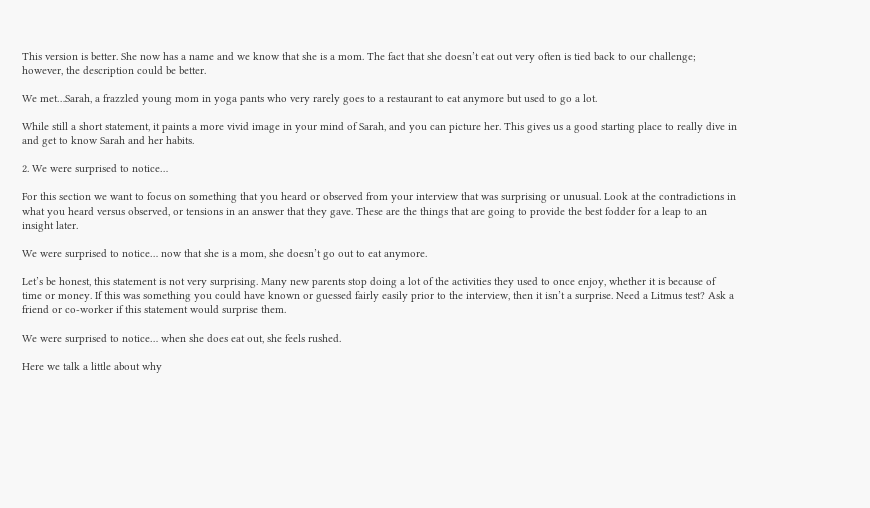This version is better. She now has a name and we know that she is a mom. The fact that she doesn’t eat out very often is tied back to our challenge; however, the description could be better.

We met…Sarah, a frazzled young mom in yoga pants who very rarely goes to a restaurant to eat anymore but used to go a lot.

While still a short statement, it paints a more vivid image in your mind of Sarah, and you can picture her. This gives us a good starting place to really dive in and get to know Sarah and her habits.

2. We were surprised to notice…

For this section we want to focus on something that you heard or observed from your interview that was surprising or unusual. Look at the contradictions in what you heard versus observed, or tensions in an answer that they gave. These are the things that are going to provide the best fodder for a leap to an insight later.

We were surprised to notice… now that she is a mom, she doesn’t go out to eat anymore.

Let’s be honest, this statement is not very surprising. Many new parents stop doing a lot of the activities they used to once enjoy, whether it is because of time or money. If this was something you could have known or guessed fairly easily prior to the interview, then it isn’t a surprise. Need a Litmus test? Ask a friend or co-worker if this statement would surprise them.

We were surprised to notice… when she does eat out, she feels rushed.

Here we talk a little about why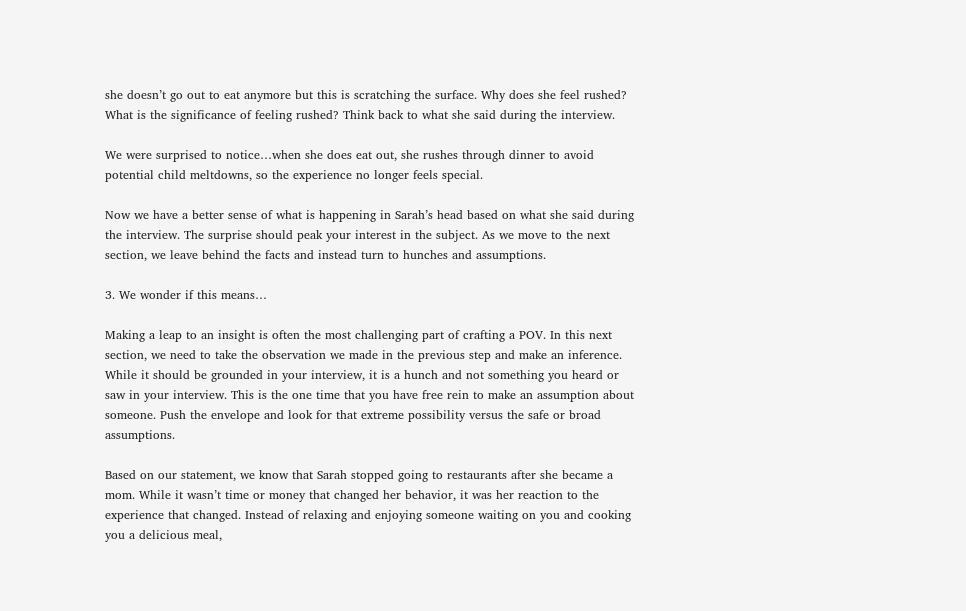she doesn’t go out to eat anymore but this is scratching the surface. Why does she feel rushed? What is the significance of feeling rushed? Think back to what she said during the interview.

We were surprised to notice…when she does eat out, she rushes through dinner to avoid potential child meltdowns, so the experience no longer feels special.

Now we have a better sense of what is happening in Sarah’s head based on what she said during the interview. The surprise should peak your interest in the subject. As we move to the next section, we leave behind the facts and instead turn to hunches and assumptions.

3. We wonder if this means…

Making a leap to an insight is often the most challenging part of crafting a POV. In this next section, we need to take the observation we made in the previous step and make an inference. While it should be grounded in your interview, it is a hunch and not something you heard or saw in your interview. This is the one time that you have free rein to make an assumption about someone. Push the envelope and look for that extreme possibility versus the safe or broad assumptions.

Based on our statement, we know that Sarah stopped going to restaurants after she became a mom. While it wasn’t time or money that changed her behavior, it was her reaction to the experience that changed. Instead of relaxing and enjoying someone waiting on you and cooking you a delicious meal,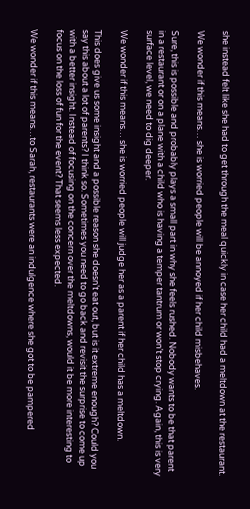she instead felt like she had to get through the meal quickly in case her child had a meltdown at the restaurant.

We wonder if this means… she is worried people will be annoyed if her child misbehaves.

Sure, this is possible and probably plays a small part in why she feels rushed. Nobody wants to be that parent in a restaurant or on a plane with a child who is having a temper tantrum or won’t stop crying. Again, this is very surface level, we need to dig deeper.

We wonder if this means… she is worried people will judge her as a parent if her child has a meltdown.

This does give us some insight and a possible reason she doesn’t eat out, but is it extreme enough? Could you say this about a lot of parents? I think so. Sometimes you need to go back and revisit the surprise to come up with a better insight. Instead of focusing on the concern over the meltdowns, would it be more interesting to focus on the loss of fun for the event? That seems less expected.

We wonder if this means…to Sarah, restaurants were an indulgence where she got to be pampered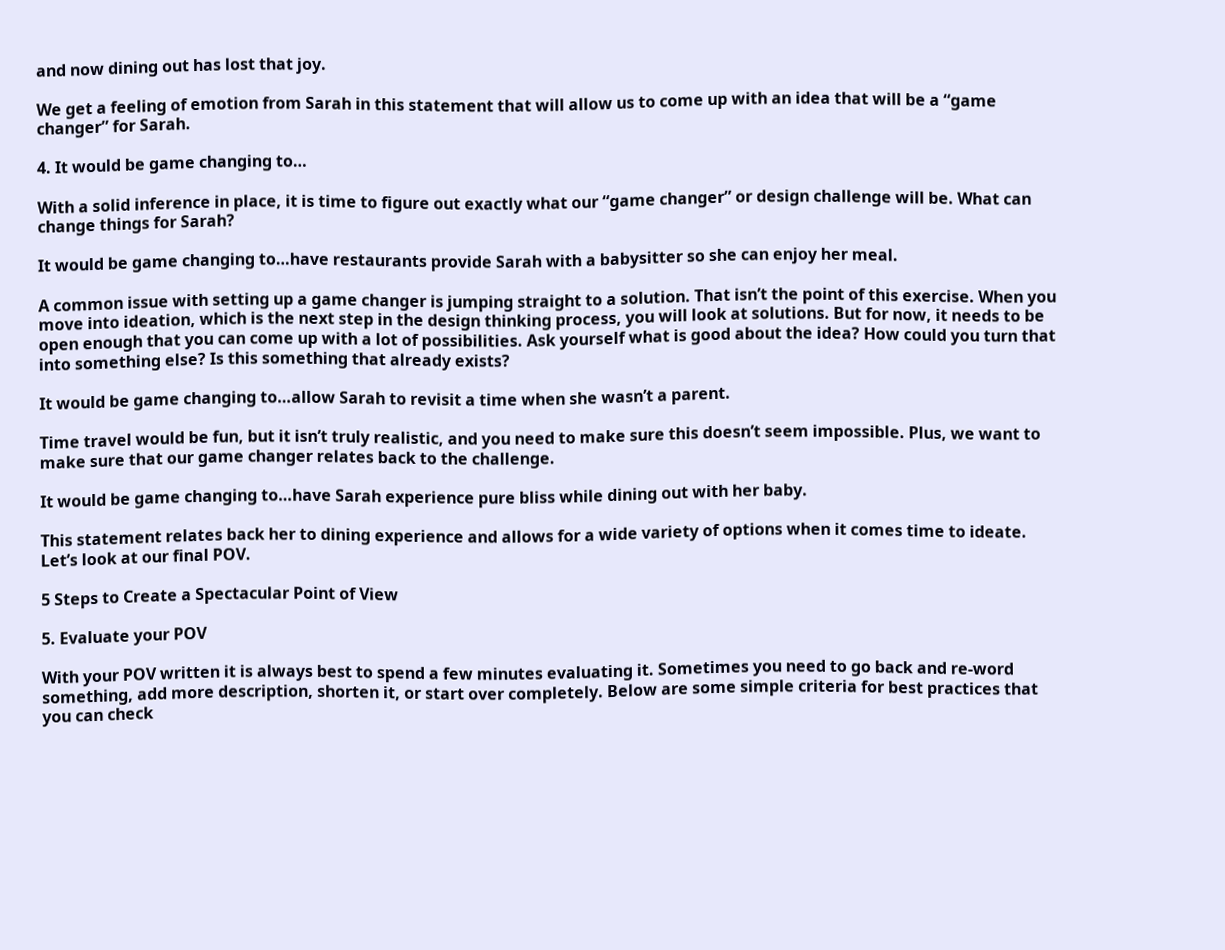and now dining out has lost that joy.

We get a feeling of emotion from Sarah in this statement that will allow us to come up with an idea that will be a “game changer” for Sarah.

4. It would be game changing to…

With a solid inference in place, it is time to figure out exactly what our “game changer” or design challenge will be. What can change things for Sarah?

It would be game changing to…have restaurants provide Sarah with a babysitter so she can enjoy her meal.

A common issue with setting up a game changer is jumping straight to a solution. That isn’t the point of this exercise. When you move into ideation, which is the next step in the design thinking process, you will look at solutions. But for now, it needs to be open enough that you can come up with a lot of possibilities. Ask yourself what is good about the idea? How could you turn that into something else? Is this something that already exists?

It would be game changing to…allow Sarah to revisit a time when she wasn’t a parent.

Time travel would be fun, but it isn’t truly realistic, and you need to make sure this doesn’t seem impossible. Plus, we want to make sure that our game changer relates back to the challenge.

It would be game changing to…have Sarah experience pure bliss while dining out with her baby.

This statement relates back her to dining experience and allows for a wide variety of options when it comes time to ideate. Let’s look at our final POV.

5 Steps to Create a Spectacular Point of View

5. Evaluate your POV

With your POV written it is always best to spend a few minutes evaluating it. Sometimes you need to go back and re-word something, add more description, shorten it, or start over completely. Below are some simple criteria for best practices that you can check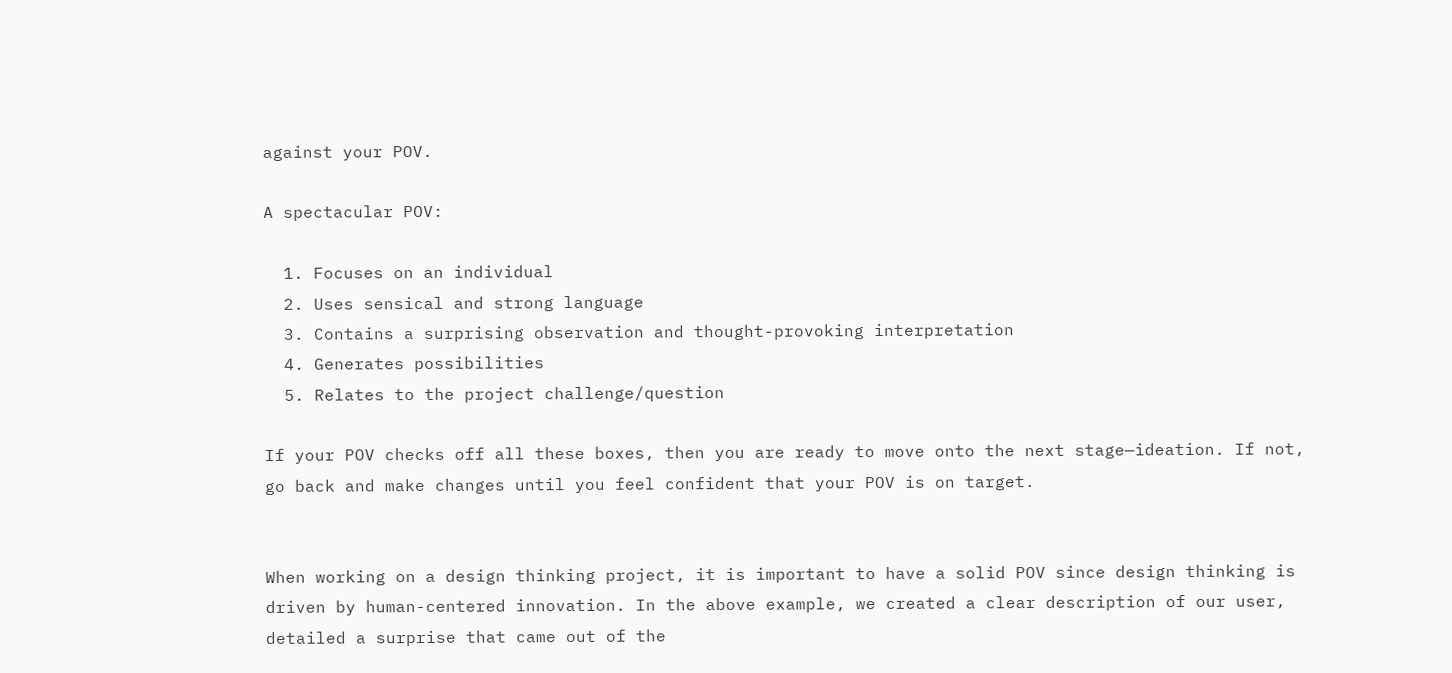against your POV.

A spectacular POV:

  1. Focuses on an individual
  2. Uses sensical and strong language
  3. Contains a surprising observation and thought-provoking interpretation
  4. Generates possibilities
  5. Relates to the project challenge/question

If your POV checks off all these boxes, then you are ready to move onto the next stage—ideation. If not, go back and make changes until you feel confident that your POV is on target.


When working on a design thinking project, it is important to have a solid POV since design thinking is driven by human-centered innovation. In the above example, we created a clear description of our user, detailed a surprise that came out of the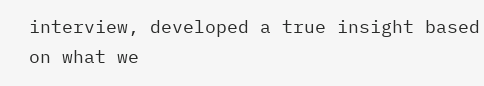interview, developed a true insight based on what we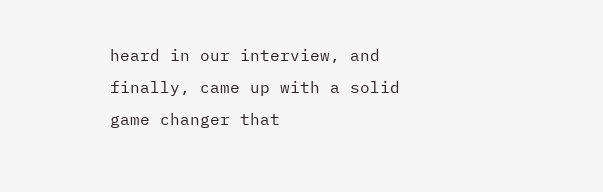heard in our interview, and finally, came up with a solid game changer that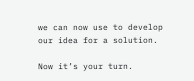we can now use to develop our idea for a solution.

Now it’s your turn.